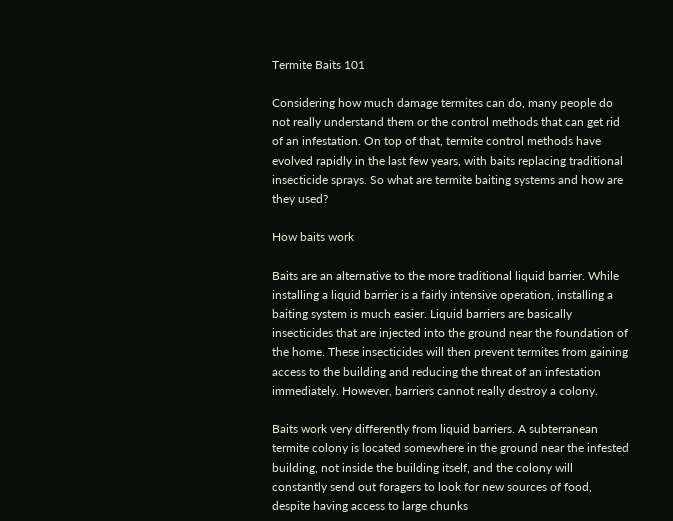Termite Baits 101

Considering how much damage termites can do, many people do not really understand them or the control methods that can get rid of an infestation. On top of that, termite control methods have evolved rapidly in the last few years, with baits replacing traditional insecticide sprays. So what are termite baiting systems and how are they used?

How baits work

Baits are an alternative to the more traditional liquid barrier. While installing a liquid barrier is a fairly intensive operation, installing a baiting system is much easier. Liquid barriers are basically insecticides that are injected into the ground near the foundation of the home. These insecticides will then prevent termites from gaining access to the building and reducing the threat of an infestation immediately. However, barriers cannot really destroy a colony.

Baits work very differently from liquid barriers. A subterranean termite colony is located somewhere in the ground near the infested building, not inside the building itself, and the colony will constantly send out foragers to look for new sources of food, despite having access to large chunks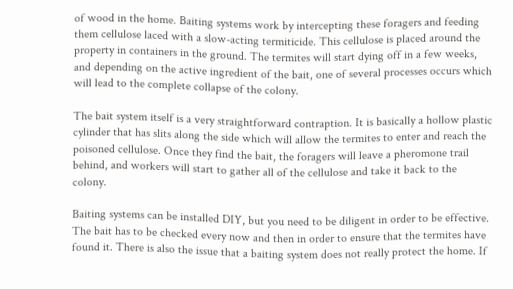of wood in the home. Baiting systems work by intercepting these foragers and feeding them cellulose laced with a slow-acting termiticide. This cellulose is placed around the property in containers in the ground. The termites will start dying off in a few weeks, and depending on the active ingredient of the bait, one of several processes occurs which will lead to the complete collapse of the colony.

The bait system itself is a very straightforward contraption. It is basically a hollow plastic cylinder that has slits along the side which will allow the termites to enter and reach the poisoned cellulose. Once they find the bait, the foragers will leave a pheromone trail behind, and workers will start to gather all of the cellulose and take it back to the colony.

Baiting systems can be installed DIY, but you need to be diligent in order to be effective. The bait has to be checked every now and then in order to ensure that the termites have found it. There is also the issue that a baiting system does not really protect the home. If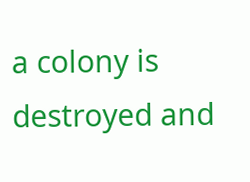a colony is destroyed and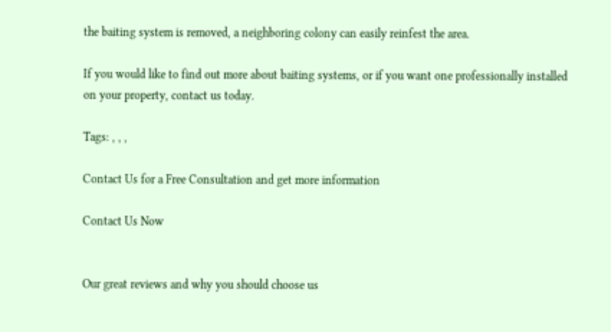the baiting system is removed, a neighboring colony can easily reinfest the area.

If you would like to find out more about baiting systems, or if you want one professionally installed on your property, contact us today.

Tags: , , ,

Contact Us for a Free Consultation and get more information

Contact Us Now


Our great reviews and why you should choose us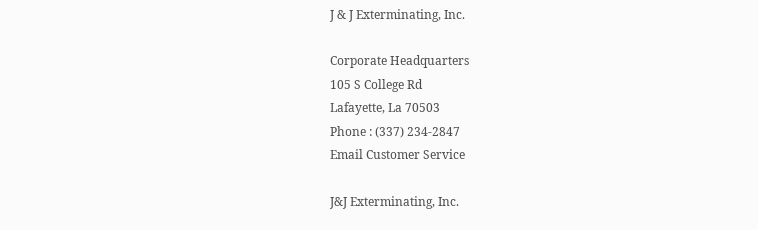J & J Exterminating, Inc.

Corporate Headquarters
105 S College Rd
Lafayette, La 70503
Phone : (337) 234-2847
Email Customer Service

J&J Exterminating, Inc.